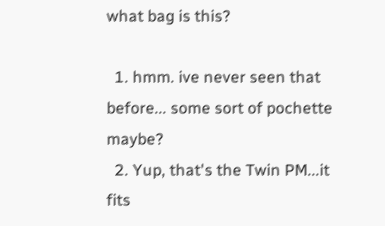what bag is this?

  1. hmm. ive never seen that before... some sort of pochette maybe?
  2. Yup, that's the Twin PM...it fits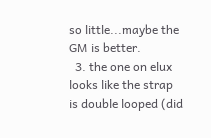so little...maybe the GM is better.
  3. the one on elux looks like the strap is double looped (did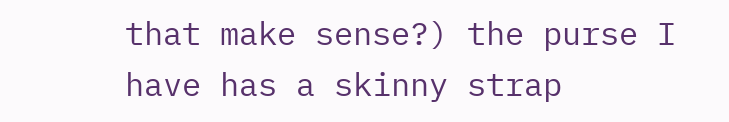that make sense?) the purse I have has a skinny strap